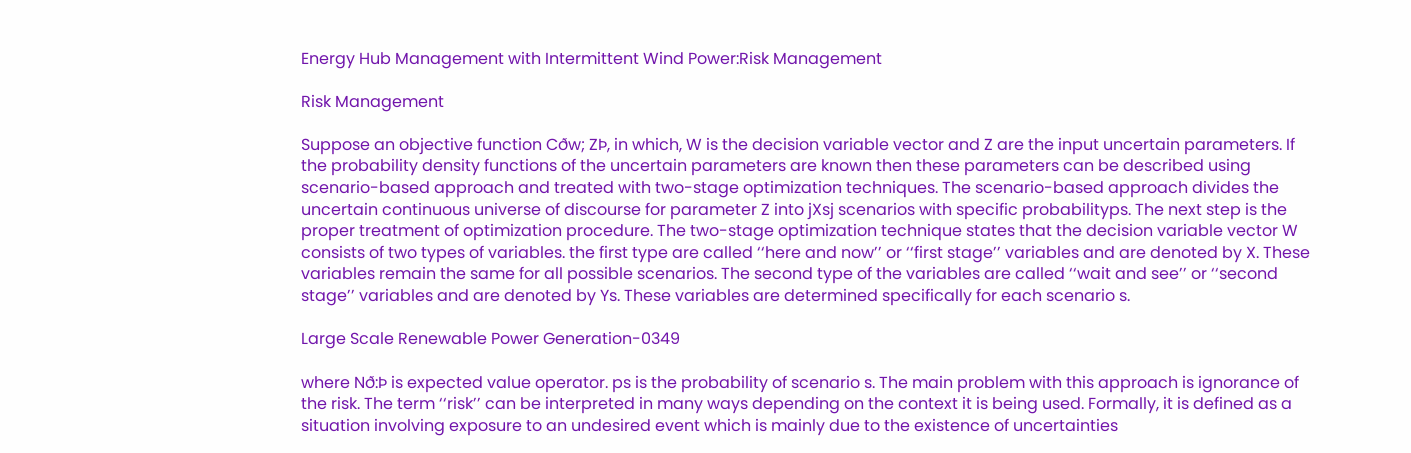Energy Hub Management with Intermittent Wind Power:Risk Management

Risk Management

Suppose an objective function Cðw; ZÞ, in which, W is the decision variable vector and Z are the input uncertain parameters. If the probability density functions of the uncertain parameters are known then these parameters can be described using scenario-based approach and treated with two-stage optimization techniques. The scenario-based approach divides the uncertain continuous universe of discourse for parameter Z into jXsj scenarios with specific probabilityps. The next step is the proper treatment of optimization procedure. The two-stage optimization technique states that the decision variable vector W consists of two types of variables. the first type are called ‘‘here and now’’ or ‘‘first stage’’ variables and are denoted by X. These variables remain the same for all possible scenarios. The second type of the variables are called ‘‘wait and see’’ or ‘‘second stage’’ variables and are denoted by Ys. These variables are determined specifically for each scenario s.

Large Scale Renewable Power Generation-0349

where Nð:Þ is expected value operator. ps is the probability of scenario s. The main problem with this approach is ignorance of the risk. The term ‘‘risk’’ can be interpreted in many ways depending on the context it is being used. Formally, it is defined as a situation involving exposure to an undesired event which is mainly due to the existence of uncertainties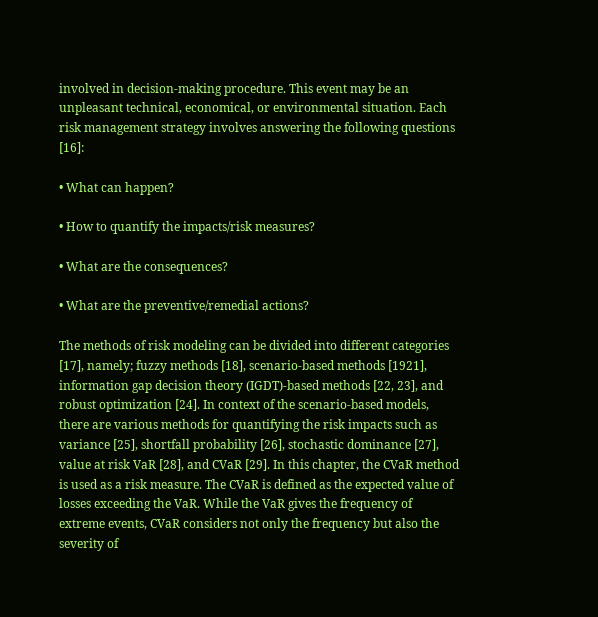involved in decision-making procedure. This event may be an unpleasant technical, economical, or environmental situation. Each risk management strategy involves answering the following questions [16]:

• What can happen?

• How to quantify the impacts/risk measures?

• What are the consequences?

• What are the preventive/remedial actions?

The methods of risk modeling can be divided into different categories [17], namely; fuzzy methods [18], scenario-based methods [1921], information gap decision theory (IGDT)-based methods [22, 23], and robust optimization [24]. In context of the scenario-based models, there are various methods for quantifying the risk impacts such as variance [25], shortfall probability [26], stochastic dominance [27], value at risk VaR [28], and CVaR [29]. In this chapter, the CVaR method is used as a risk measure. The CVaR is defined as the expected value of losses exceeding the VaR. While the VaR gives the frequency of extreme events, CVaR considers not only the frequency but also the severity of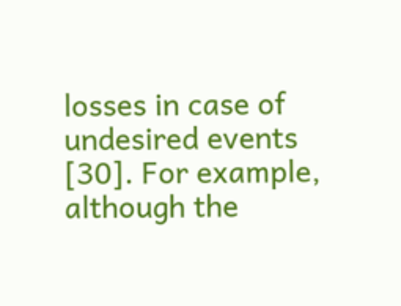losses in case of undesired events [30]. For example, although the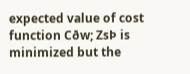expected value of cost function Cðw; ZsÞ is minimized but the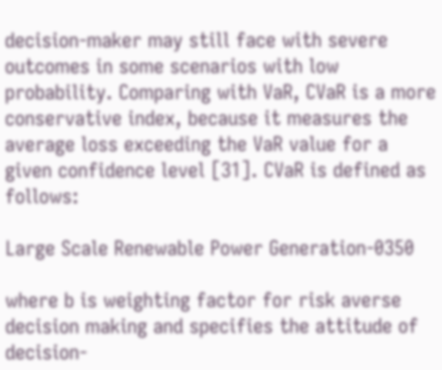decision-maker may still face with severe outcomes in some scenarios with low probability. Comparing with VaR, CVaR is a more conservative index, because it measures the average loss exceeding the VaR value for a given confidence level [31]. CVaR is defined as follows:

Large Scale Renewable Power Generation-0350

where b is weighting factor for risk averse decision making and specifies the attitude of decision-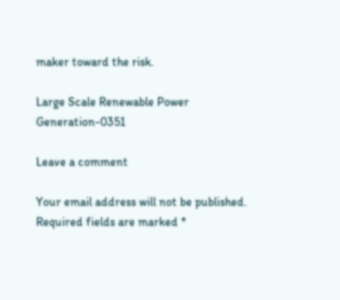maker toward the risk.

Large Scale Renewable Power Generation-0351

Leave a comment

Your email address will not be published. Required fields are marked *